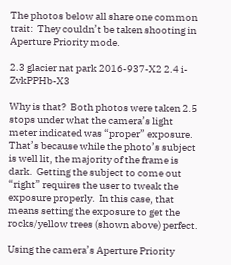The photos below all share one common trait:  They couldn’t be taken shooting in Aperture Priority mode.

2.3 glacier nat park 2016-937-X2 2.4 i-ZvkPPHb-X3

Why is that?  Both photos were taken 2.5 stops under what the camera’s light meter indicated was “proper” exposure.  That’s because while the photo’s subject is well lit, the majority of the frame is dark.  Getting the subject to come out “right” requires the user to tweak the exposure properly.  In this case, that means setting the exposure to get the rocks/yellow trees (shown above) perfect.

Using the camera’s Aperture Priority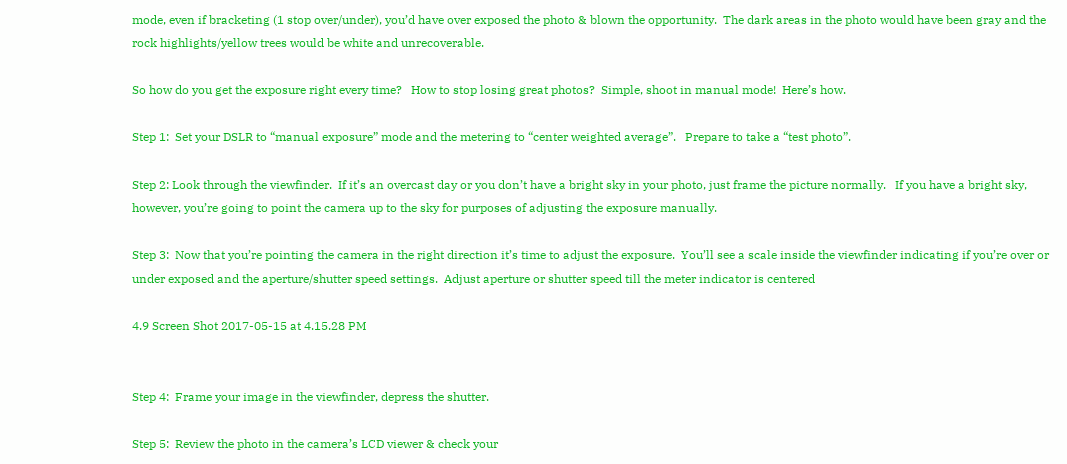mode, even if bracketing (1 stop over/under), you’d have over exposed the photo & blown the opportunity.  The dark areas in the photo would have been gray and the rock highlights/yellow trees would be white and unrecoverable.

So how do you get the exposure right every time?   How to stop losing great photos?  Simple, shoot in manual mode!  Here’s how.

Step 1:  Set your DSLR to “manual exposure” mode and the metering to “center weighted average”.   Prepare to take a “test photo”.

Step 2: Look through the viewfinder.  If it’s an overcast day or you don’t have a bright sky in your photo, just frame the picture normally.   If you have a bright sky, however, you’re going to point the camera up to the sky for purposes of adjusting the exposure manually.

Step 3:  Now that you’re pointing the camera in the right direction it’s time to adjust the exposure.  You’ll see a scale inside the viewfinder indicating if you’re over or under exposed and the aperture/shutter speed settings.  Adjust aperture or shutter speed till the meter indicator is centered

4.9 Screen Shot 2017-05-15 at 4.15.28 PM


Step 4:  Frame your image in the viewfinder, depress the shutter.

Step 5:  Review the photo in the camera’s LCD viewer & check your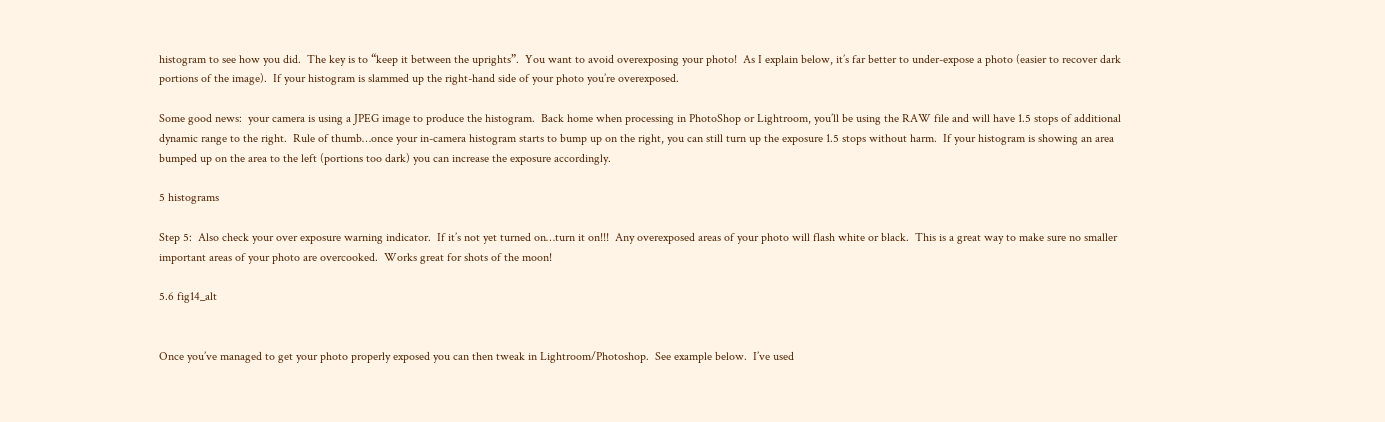histogram to see how you did.  The key is to “keep it between the uprights”.  You want to avoid overexposing your photo!  As I explain below, it’s far better to under-expose a photo (easier to recover dark portions of the image).  If your histogram is slammed up the right-hand side of your photo you’re overexposed.

Some good news:  your camera is using a JPEG image to produce the histogram.  Back home when processing in PhotoShop or Lightroom, you’ll be using the RAW file and will have 1.5 stops of additional dynamic range to the right.  Rule of thumb…once your in-camera histogram starts to bump up on the right, you can still turn up the exposure 1.5 stops without harm.  If your histogram is showing an area bumped up on the area to the left (portions too dark) you can increase the exposure accordingly.

5 histograms

Step 5:  Also check your over exposure warning indicator.  If it’s not yet turned on…turn it on!!!  Any overexposed areas of your photo will flash white or black.  This is a great way to make sure no smaller important areas of your photo are overcooked.  Works great for shots of the moon!

5.6 fig14_alt


Once you’ve managed to get your photo properly exposed you can then tweak in Lightroom/Photoshop.  See example below.  I’ve used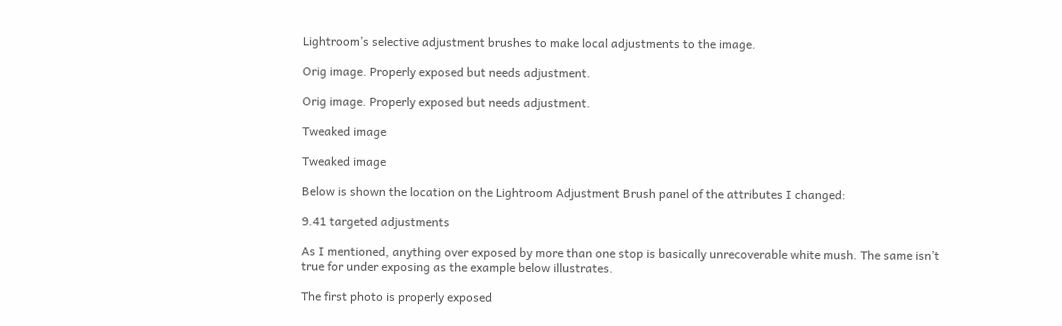Lightroom’s selective adjustment brushes to make local adjustments to the image.

Orig image. Properly exposed but needs adjustment.

Orig image. Properly exposed but needs adjustment.

Tweaked image

Tweaked image

Below is shown the location on the Lightroom Adjustment Brush panel of the attributes I changed:

9.41 targeted adjustments

As I mentioned, anything over exposed by more than one stop is basically unrecoverable white mush. The same isn’t true for under exposing as the example below illustrates.

The first photo is properly exposed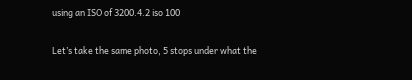using an ISO of 3200.4.2 iso 100

Let’s take the same photo, 5 stops under what the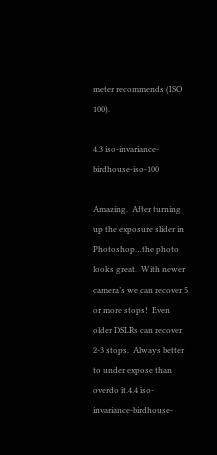meter recommends (ISO 100).

4.3 iso-invariance-birdhouse-iso-100

Amazing.  After turning up the exposure slider in Photoshop…the photo looks great.  With newer camera’s we can recover 5 or more stops!  Even older DSLRs can recover 2-3 stops.  Always better to under expose than overdo it.4.4 iso-invariance-birdhouse-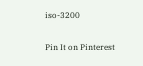iso-3200

Pin It on Pinterest